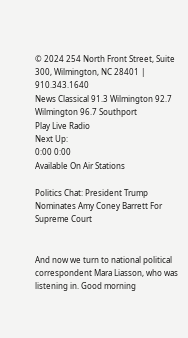© 2024 254 North Front Street, Suite 300, Wilmington, NC 28401 | 910.343.1640
News Classical 91.3 Wilmington 92.7 Wilmington 96.7 Southport
Play Live Radio
Next Up:
0:00 0:00
Available On Air Stations

Politics Chat: President Trump Nominates Amy Coney Barrett For Supreme Court


And now we turn to national political correspondent Mara Liasson, who was listening in. Good morning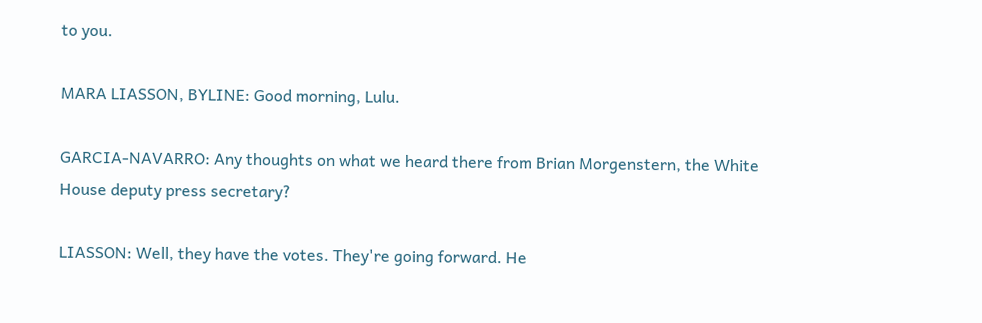to you.

MARA LIASSON, BYLINE: Good morning, Lulu.

GARCIA-NAVARRO: Any thoughts on what we heard there from Brian Morgenstern, the White House deputy press secretary?

LIASSON: Well, they have the votes. They're going forward. He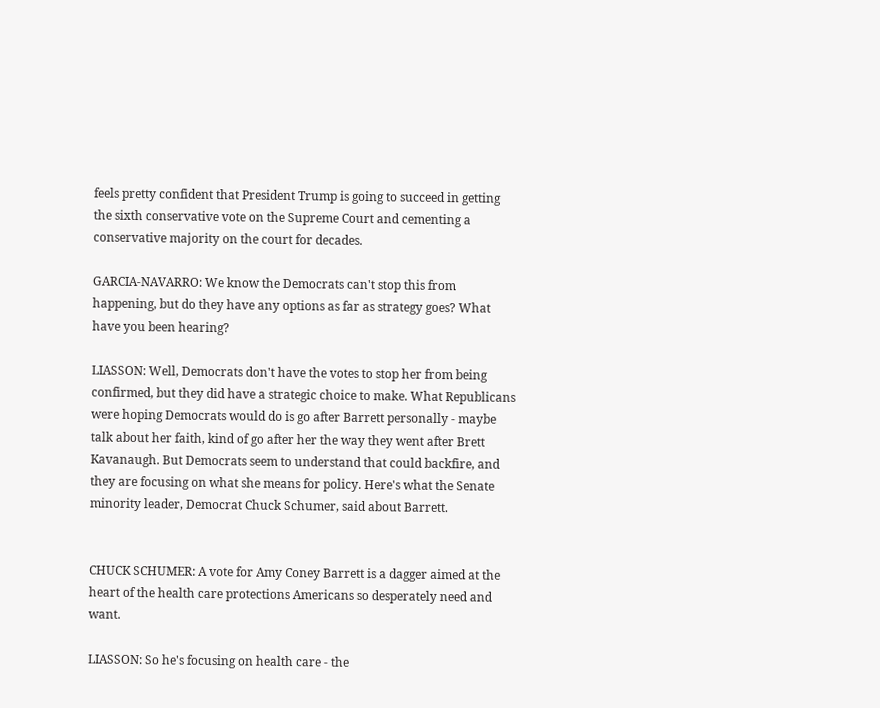feels pretty confident that President Trump is going to succeed in getting the sixth conservative vote on the Supreme Court and cementing a conservative majority on the court for decades.

GARCIA-NAVARRO: We know the Democrats can't stop this from happening, but do they have any options as far as strategy goes? What have you been hearing?

LIASSON: Well, Democrats don't have the votes to stop her from being confirmed, but they did have a strategic choice to make. What Republicans were hoping Democrats would do is go after Barrett personally - maybe talk about her faith, kind of go after her the way they went after Brett Kavanaugh. But Democrats seem to understand that could backfire, and they are focusing on what she means for policy. Here's what the Senate minority leader, Democrat Chuck Schumer, said about Barrett.


CHUCK SCHUMER: A vote for Amy Coney Barrett is a dagger aimed at the heart of the health care protections Americans so desperately need and want.

LIASSON: So he's focusing on health care - the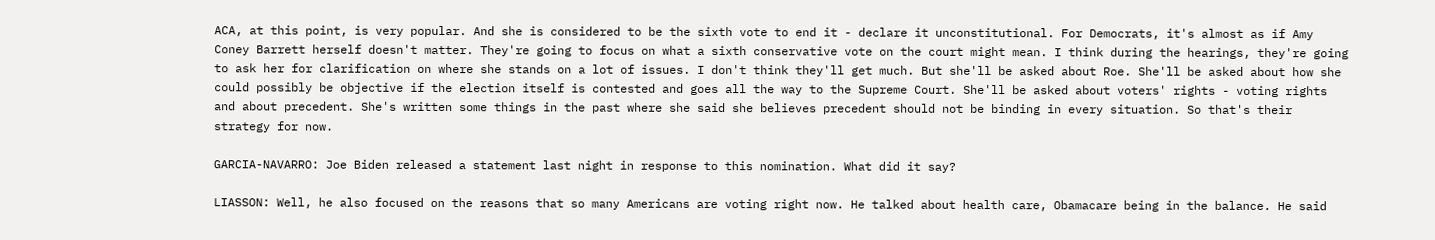ACA, at this point, is very popular. And she is considered to be the sixth vote to end it - declare it unconstitutional. For Democrats, it's almost as if Amy Coney Barrett herself doesn't matter. They're going to focus on what a sixth conservative vote on the court might mean. I think during the hearings, they're going to ask her for clarification on where she stands on a lot of issues. I don't think they'll get much. But she'll be asked about Roe. She'll be asked about how she could possibly be objective if the election itself is contested and goes all the way to the Supreme Court. She'll be asked about voters' rights - voting rights and about precedent. She's written some things in the past where she said she believes precedent should not be binding in every situation. So that's their strategy for now.

GARCIA-NAVARRO: Joe Biden released a statement last night in response to this nomination. What did it say?

LIASSON: Well, he also focused on the reasons that so many Americans are voting right now. He talked about health care, Obamacare being in the balance. He said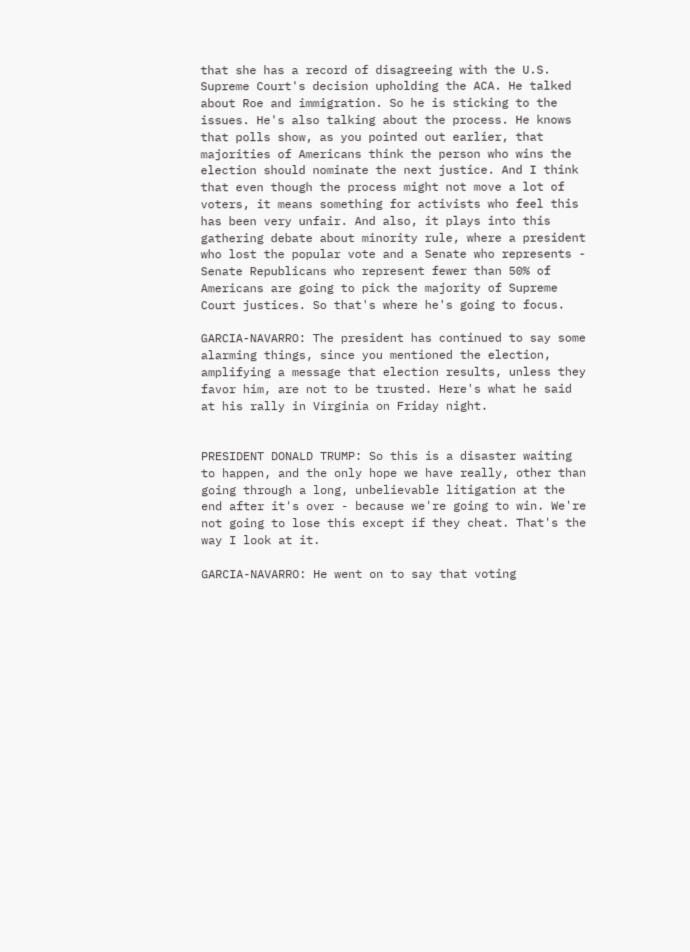that she has a record of disagreeing with the U.S. Supreme Court's decision upholding the ACA. He talked about Roe and immigration. So he is sticking to the issues. He's also talking about the process. He knows that polls show, as you pointed out earlier, that majorities of Americans think the person who wins the election should nominate the next justice. And I think that even though the process might not move a lot of voters, it means something for activists who feel this has been very unfair. And also, it plays into this gathering debate about minority rule, where a president who lost the popular vote and a Senate who represents - Senate Republicans who represent fewer than 50% of Americans are going to pick the majority of Supreme Court justices. So that's where he's going to focus.

GARCIA-NAVARRO: The president has continued to say some alarming things, since you mentioned the election, amplifying a message that election results, unless they favor him, are not to be trusted. Here's what he said at his rally in Virginia on Friday night.


PRESIDENT DONALD TRUMP: So this is a disaster waiting to happen, and the only hope we have really, other than going through a long, unbelievable litigation at the end after it's over - because we're going to win. We're not going to lose this except if they cheat. That's the way I look at it.

GARCIA-NAVARRO: He went on to say that voting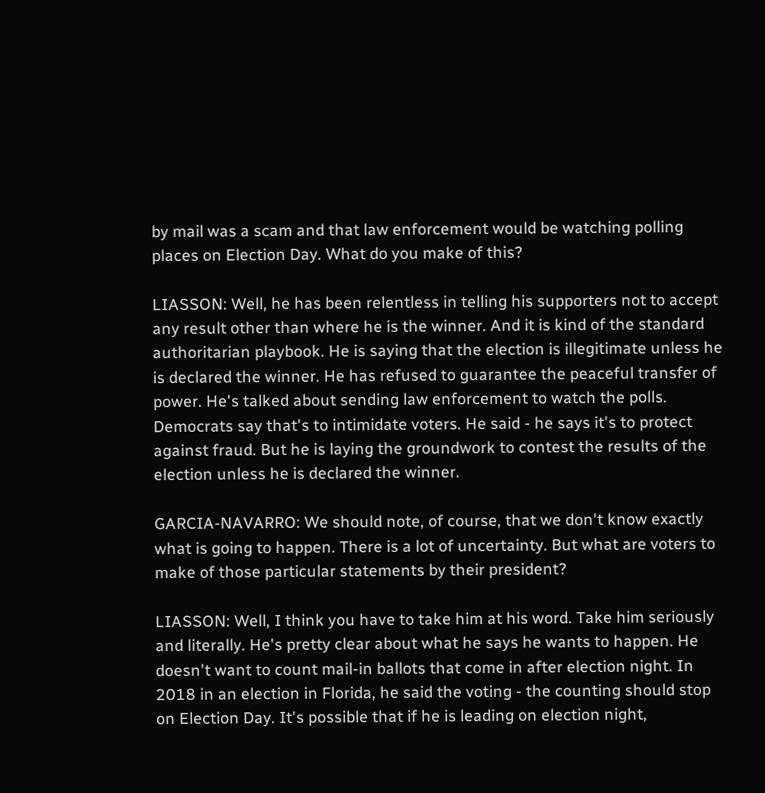by mail was a scam and that law enforcement would be watching polling places on Election Day. What do you make of this?

LIASSON: Well, he has been relentless in telling his supporters not to accept any result other than where he is the winner. And it is kind of the standard authoritarian playbook. He is saying that the election is illegitimate unless he is declared the winner. He has refused to guarantee the peaceful transfer of power. He's talked about sending law enforcement to watch the polls. Democrats say that's to intimidate voters. He said - he says it's to protect against fraud. But he is laying the groundwork to contest the results of the election unless he is declared the winner.

GARCIA-NAVARRO: We should note, of course, that we don't know exactly what is going to happen. There is a lot of uncertainty. But what are voters to make of those particular statements by their president?

LIASSON: Well, I think you have to take him at his word. Take him seriously and literally. He's pretty clear about what he says he wants to happen. He doesn't want to count mail-in ballots that come in after election night. In 2018 in an election in Florida, he said the voting - the counting should stop on Election Day. It's possible that if he is leading on election night,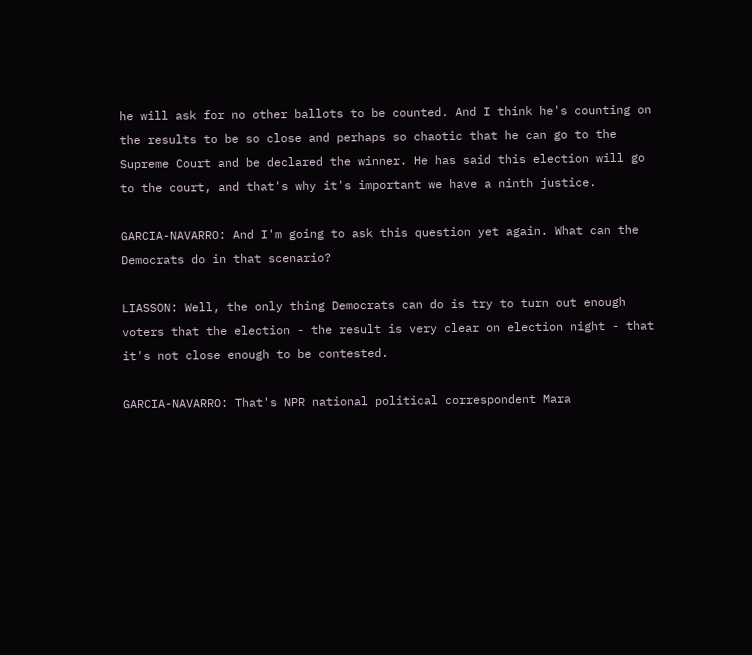he will ask for no other ballots to be counted. And I think he's counting on the results to be so close and perhaps so chaotic that he can go to the Supreme Court and be declared the winner. He has said this election will go to the court, and that's why it's important we have a ninth justice.

GARCIA-NAVARRO: And I'm going to ask this question yet again. What can the Democrats do in that scenario?

LIASSON: Well, the only thing Democrats can do is try to turn out enough voters that the election - the result is very clear on election night - that it's not close enough to be contested.

GARCIA-NAVARRO: That's NPR national political correspondent Mara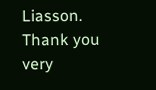Liasson. Thank you very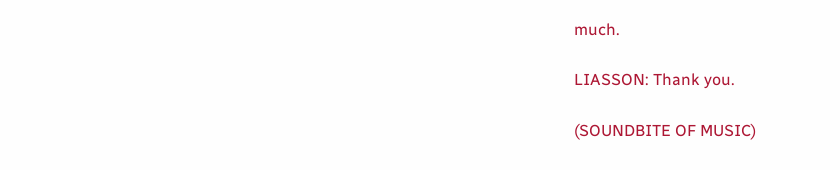much.

LIASSON: Thank you.

(SOUNDBITE OF MUSIC)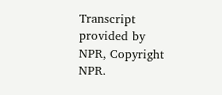Transcript provided by NPR, Copyright NPR.